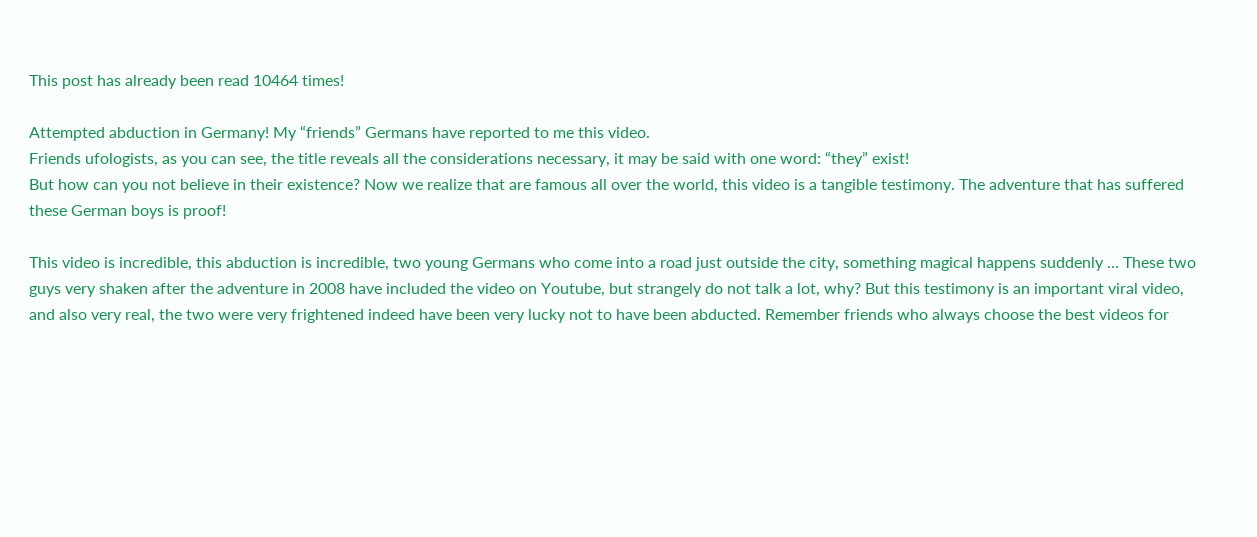This post has already been read 10464 times!

Attempted abduction in Germany! My “friends” Germans have reported to me this video.
Friends ufologists, as you can see, the title reveals all the considerations necessary, it may be said with one word: “they” exist!
But how can you not believe in their existence? Now we realize that are famous all over the world, this video is a tangible testimony. The adventure that has suffered these German boys is proof!

This video is incredible, this abduction is incredible, two young Germans who come into a road just outside the city, something magical happens suddenly … These two guys very shaken after the adventure in 2008 have included the video on Youtube, but strangely do not talk a lot, why? But this testimony is an important viral video, and also very real, the two were very frightened indeed have been very lucky not to have been abducted. Remember friends who always choose the best videos for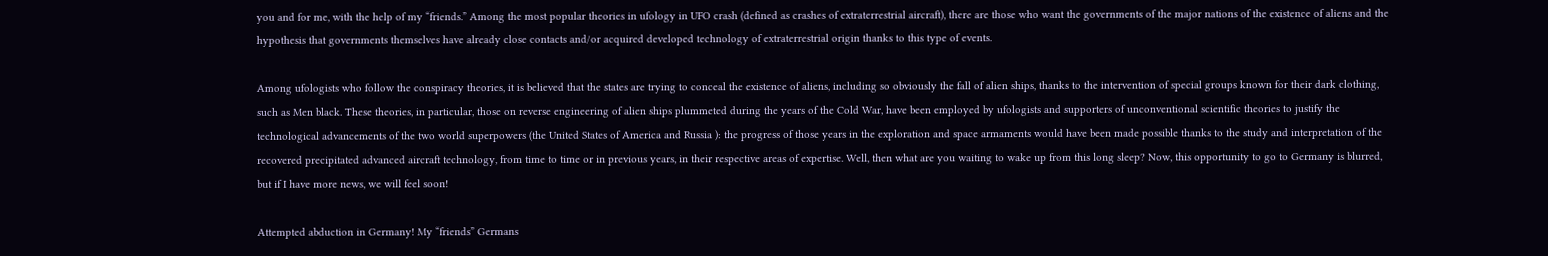you and for me, with the help of my “friends.” Among the most popular theories in ufology in UFO crash (defined as crashes of extraterrestrial aircraft), there are those who want the governments of the major nations of the existence of aliens and the hypothesis that governments themselves have already close contacts and/or acquired developed technology of extraterrestrial origin thanks to this type of events.

Among ufologists who follow the conspiracy theories, it is believed that the states are trying to conceal the existence of aliens, including so obviously the fall of alien ships, thanks to the intervention of special groups known for their dark clothing, such as Men black. These theories, in particular, those on reverse engineering of alien ships plummeted during the years of the Cold War, have been employed by ufologists and supporters of unconventional scientific theories to justify the technological advancements of the two world superpowers (the United States of America and Russia ): the progress of those years in the exploration and space armaments would have been made possible thanks to the study and interpretation of the recovered precipitated advanced aircraft technology, from time to time or in previous years, in their respective areas of expertise. Well, then what are you waiting to wake up from this long sleep? Now, this opportunity to go to Germany is blurred, but if I have more news, we will feel soon!

Attempted abduction in Germany! My “friends” Germans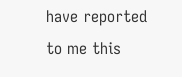have reported to me this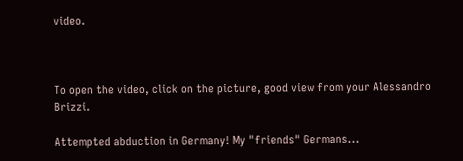video.



To open the video, click on the picture, good view from your Alessandro Brizzi.

Attempted abduction in Germany! My "friends" Germans...